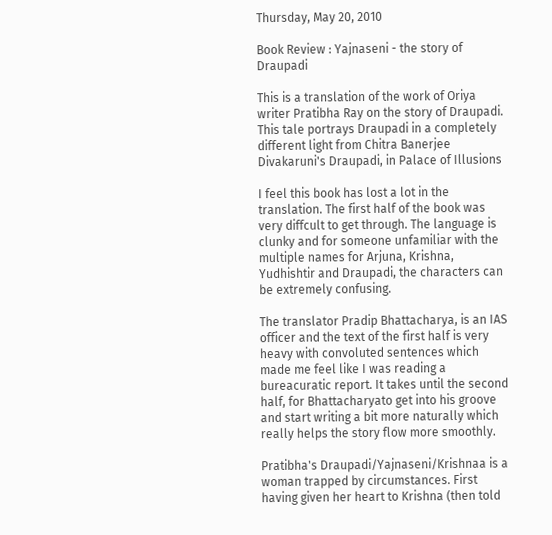Thursday, May 20, 2010

Book Review : Yajnaseni - the story of Draupadi

This is a translation of the work of Oriya writer Pratibha Ray on the story of Draupadi. This tale portrays Draupadi in a completely different light from Chitra Banerjee Divakaruni's Draupadi, in Palace of Illusions

I feel this book has lost a lot in the translation. The first half of the book was very diffcult to get through. The language is clunky and for someone unfamiliar with the multiple names for Arjuna, Krishna, Yudhishtir and Draupadi, the characters can be extremely confusing.

The translator Pradip Bhattacharya, is an IAS officer and the text of the first half is very heavy with convoluted sentences which made me feel like I was reading a bureacuratic report. It takes until the second half, for Bhattacharyato get into his groove and start writing a bit more naturally which really helps the story flow more smoothly.

Pratibha's Draupadi/Yajnaseni/Krishnaa is a woman trapped by circumstances. First having given her heart to Krishna (then told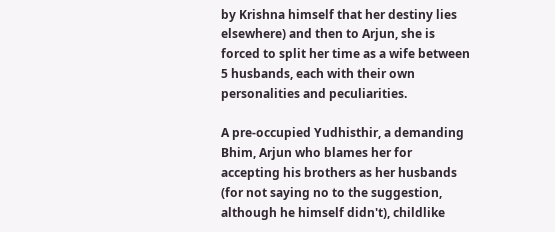by Krishna himself that her destiny lies elsewhere) and then to Arjun, she is forced to split her time as a wife between 5 husbands, each with their own personalities and peculiarities.

A pre-occupied Yudhisthir, a demanding Bhim, Arjun who blames her for accepting his brothers as her husbands (for not saying no to the suggestion, although he himself didn't), childlike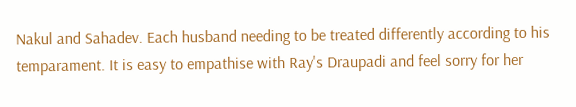Nakul and Sahadev. Each husband needing to be treated differently according to his temparament. It is easy to empathise with Ray's Draupadi and feel sorry for her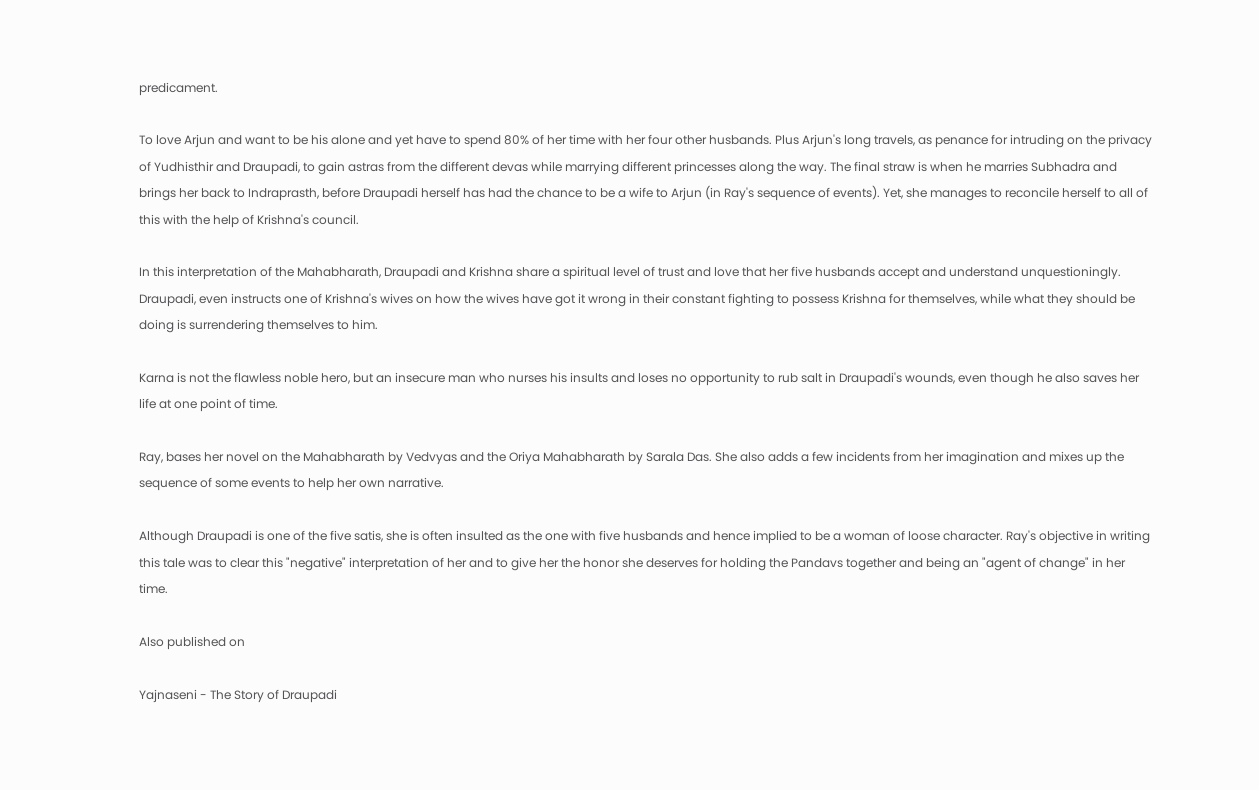predicament.

To love Arjun and want to be his alone and yet have to spend 80% of her time with her four other husbands. Plus Arjun's long travels, as penance for intruding on the privacy of Yudhisthir and Draupadi, to gain astras from the different devas while marrying different princesses along the way. The final straw is when he marries Subhadra and brings her back to Indraprasth, before Draupadi herself has had the chance to be a wife to Arjun (in Ray's sequence of events). Yet, she manages to reconcile herself to all of this with the help of Krishna's council.

In this interpretation of the Mahabharath, Draupadi and Krishna share a spiritual level of trust and love that her five husbands accept and understand unquestioningly. Draupadi, even instructs one of Krishna's wives on how the wives have got it wrong in their constant fighting to possess Krishna for themselves, while what they should be doing is surrendering themselves to him.

Karna is not the flawless noble hero, but an insecure man who nurses his insults and loses no opportunity to rub salt in Draupadi's wounds, even though he also saves her life at one point of time.

Ray, bases her novel on the Mahabharath by Vedvyas and the Oriya Mahabharath by Sarala Das. She also adds a few incidents from her imagination and mixes up the sequence of some events to help her own narrative.

Although Draupadi is one of the five satis, she is often insulted as the one with five husbands and hence implied to be a woman of loose character. Ray's objective in writing this tale was to clear this "negative" interpretation of her and to give her the honor she deserves for holding the Pandavs together and being an "agent of change" in her time.

Also published on

Yajnaseni - The Story of Draupadi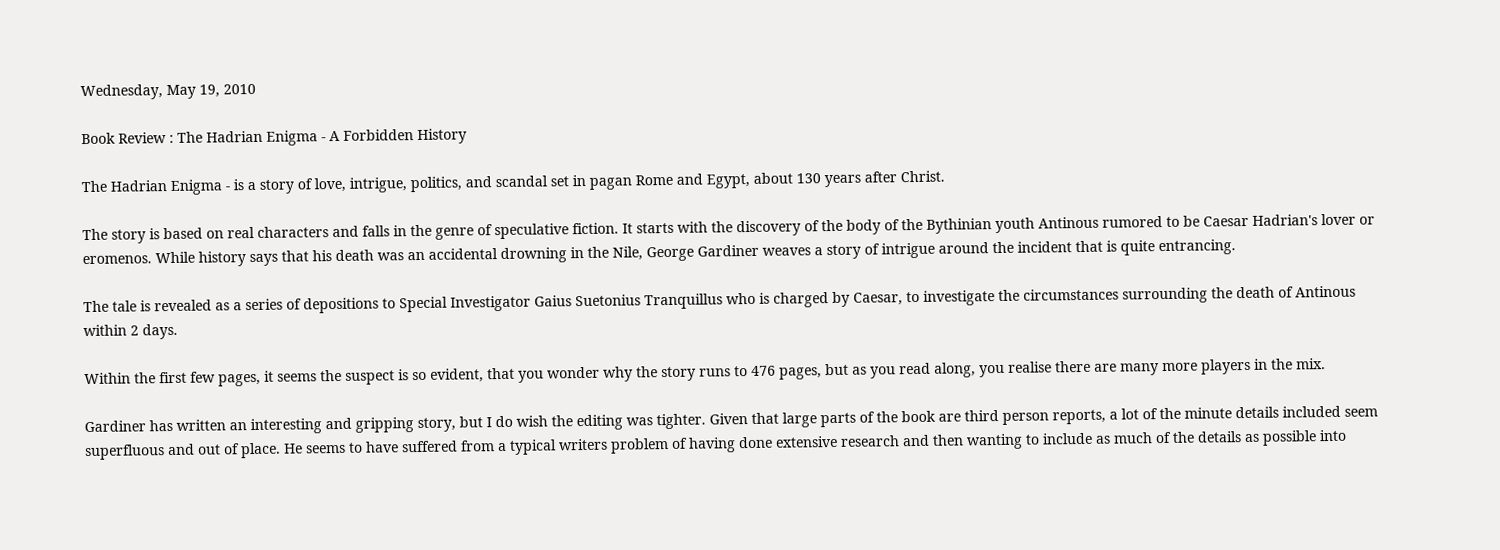Wednesday, May 19, 2010

Book Review : The Hadrian Enigma - A Forbidden History

The Hadrian Enigma - is a story of love, intrigue, politics, and scandal set in pagan Rome and Egypt, about 130 years after Christ.

The story is based on real characters and falls in the genre of speculative fiction. It starts with the discovery of the body of the Bythinian youth Antinous rumored to be Caesar Hadrian's lover or eromenos. While history says that his death was an accidental drowning in the Nile, George Gardiner weaves a story of intrigue around the incident that is quite entrancing.

The tale is revealed as a series of depositions to Special Investigator Gaius Suetonius Tranquillus who is charged by Caesar, to investigate the circumstances surrounding the death of Antinous within 2 days.

Within the first few pages, it seems the suspect is so evident, that you wonder why the story runs to 476 pages, but as you read along, you realise there are many more players in the mix.

Gardiner has written an interesting and gripping story, but I do wish the editing was tighter. Given that large parts of the book are third person reports, a lot of the minute details included seem superfluous and out of place. He seems to have suffered from a typical writers problem of having done extensive research and then wanting to include as much of the details as possible into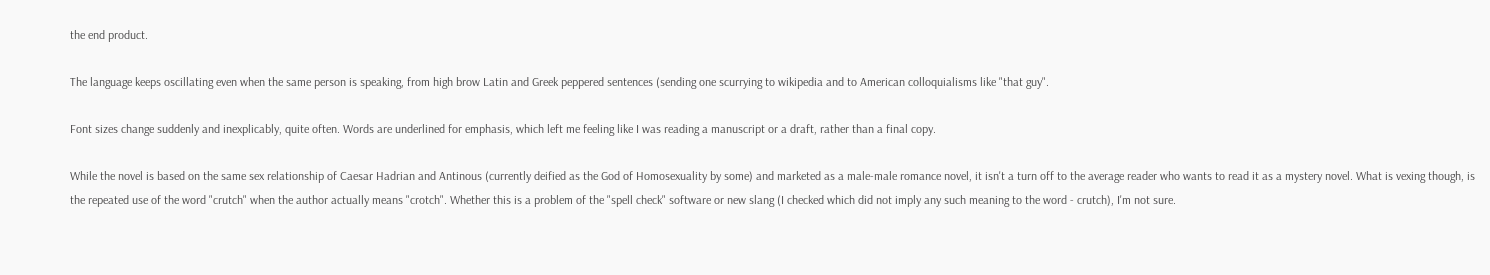the end product.

The language keeps oscillating even when the same person is speaking, from high brow Latin and Greek peppered sentences (sending one scurrying to wikipedia and to American colloquialisms like "that guy".

Font sizes change suddenly and inexplicably, quite often. Words are underlined for emphasis, which left me feeling like I was reading a manuscript or a draft, rather than a final copy.

While the novel is based on the same sex relationship of Caesar Hadrian and Antinous (currently deified as the God of Homosexuality by some) and marketed as a male-male romance novel, it isn't a turn off to the average reader who wants to read it as a mystery novel. What is vexing though, is the repeated use of the word "crutch" when the author actually means "crotch". Whether this is a problem of the "spell check" software or new slang (I checked which did not imply any such meaning to the word - crutch), I'm not sure.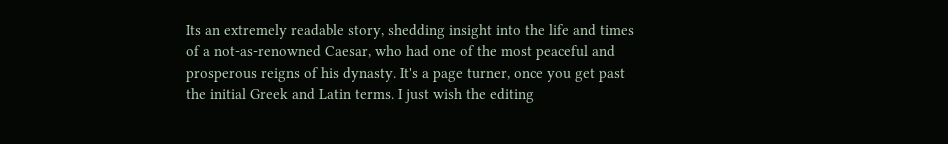Its an extremely readable story, shedding insight into the life and times of a not-as-renowned Caesar, who had one of the most peaceful and prosperous reigns of his dynasty. It's a page turner, once you get past the initial Greek and Latin terms. I just wish the editing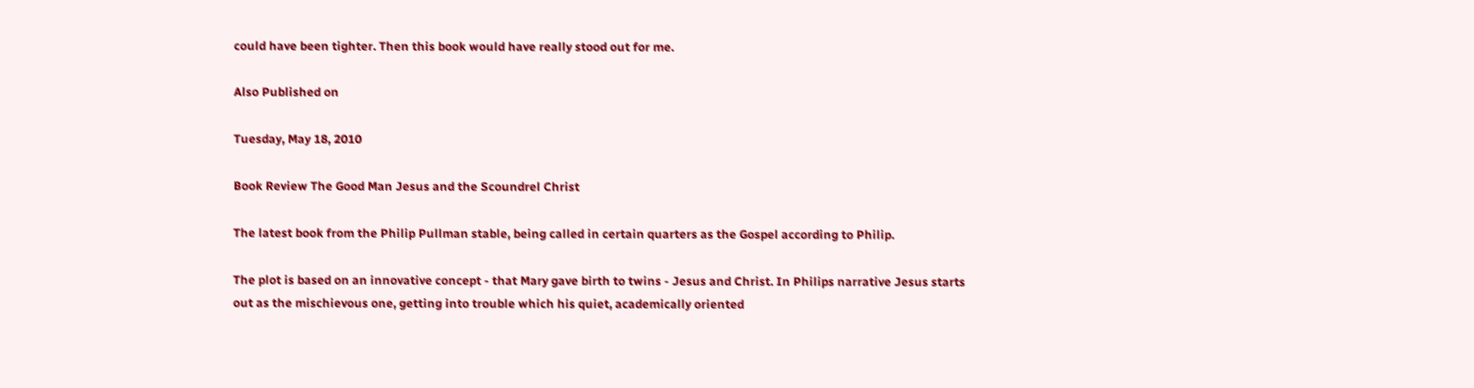could have been tighter. Then this book would have really stood out for me.

Also Published on

Tuesday, May 18, 2010

Book Review The Good Man Jesus and the Scoundrel Christ

The latest book from the Philip Pullman stable, being called in certain quarters as the Gospel according to Philip.

The plot is based on an innovative concept - that Mary gave birth to twins - Jesus and Christ. In Philips narrative Jesus starts out as the mischievous one, getting into trouble which his quiet, academically oriented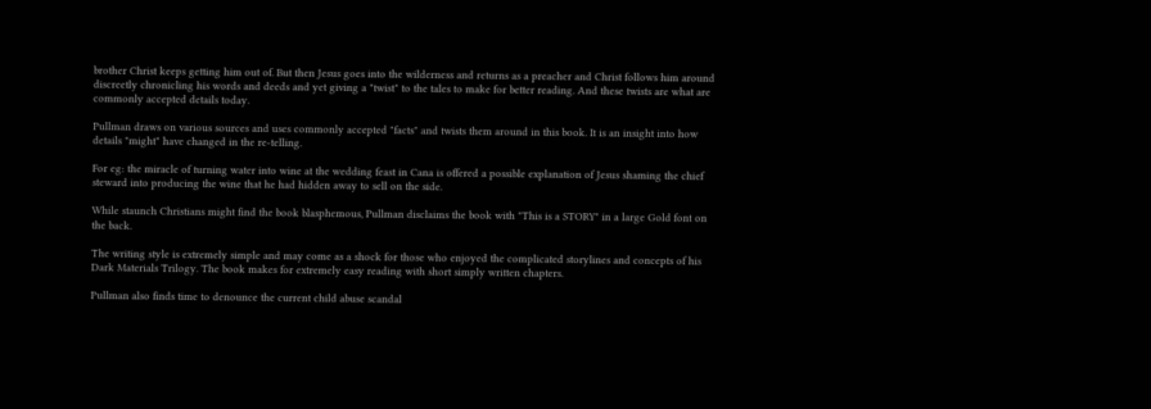brother Christ keeps getting him out of. But then Jesus goes into the wilderness and returns as a preacher and Christ follows him around discreetly chronicling his words and deeds and yet giving a "twist" to the tales to make for better reading. And these twists are what are commonly accepted details today.

Pullman draws on various sources and uses commonly accepted "facts" and twists them around in this book. It is an insight into how details "might" have changed in the re-telling.

For eg: the miracle of turning water into wine at the wedding feast in Cana is offered a possible explanation of Jesus shaming the chief steward into producing the wine that he had hidden away to sell on the side.

While staunch Christians might find the book blasphemous, Pullman disclaims the book with "This is a STORY" in a large Gold font on the back.

The writing style is extremely simple and may come as a shock for those who enjoyed the complicated storylines and concepts of his Dark Materials Trilogy. The book makes for extremely easy reading with short simply written chapters.

Pullman also finds time to denounce the current child abuse scandal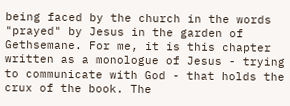being faced by the church in the words "prayed" by Jesus in the garden of Gethsemane. For me, it is this chapter written as a monologue of Jesus - trying to communicate with God - that holds the crux of the book. The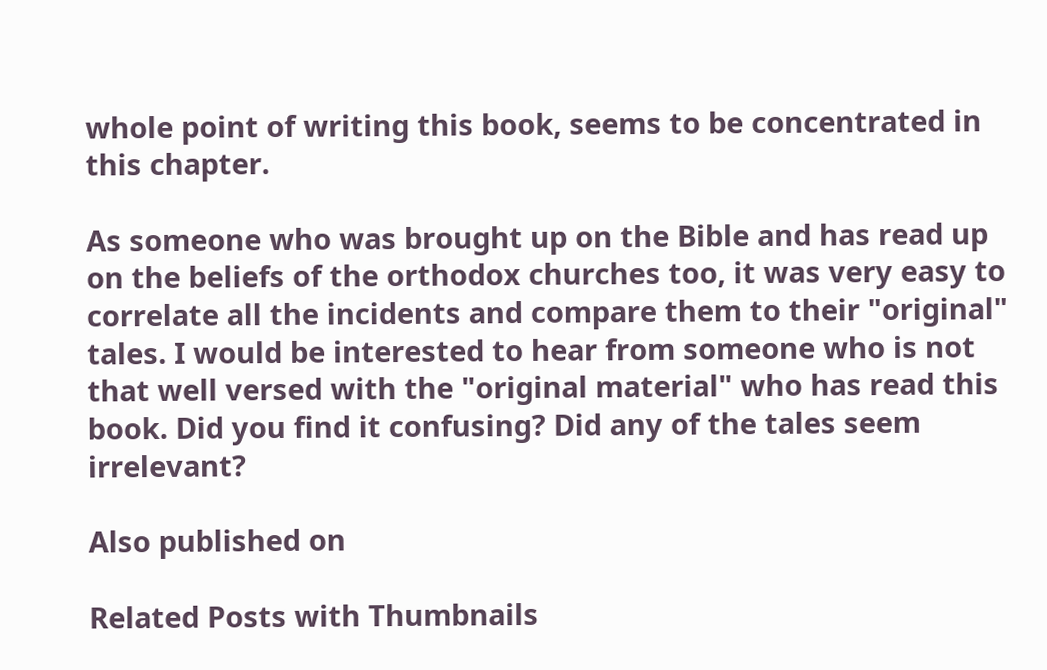whole point of writing this book, seems to be concentrated in this chapter.

As someone who was brought up on the Bible and has read up on the beliefs of the orthodox churches too, it was very easy to correlate all the incidents and compare them to their "original" tales. I would be interested to hear from someone who is not that well versed with the "original material" who has read this book. Did you find it confusing? Did any of the tales seem irrelevant?

Also published on

Related Posts with Thumbnails